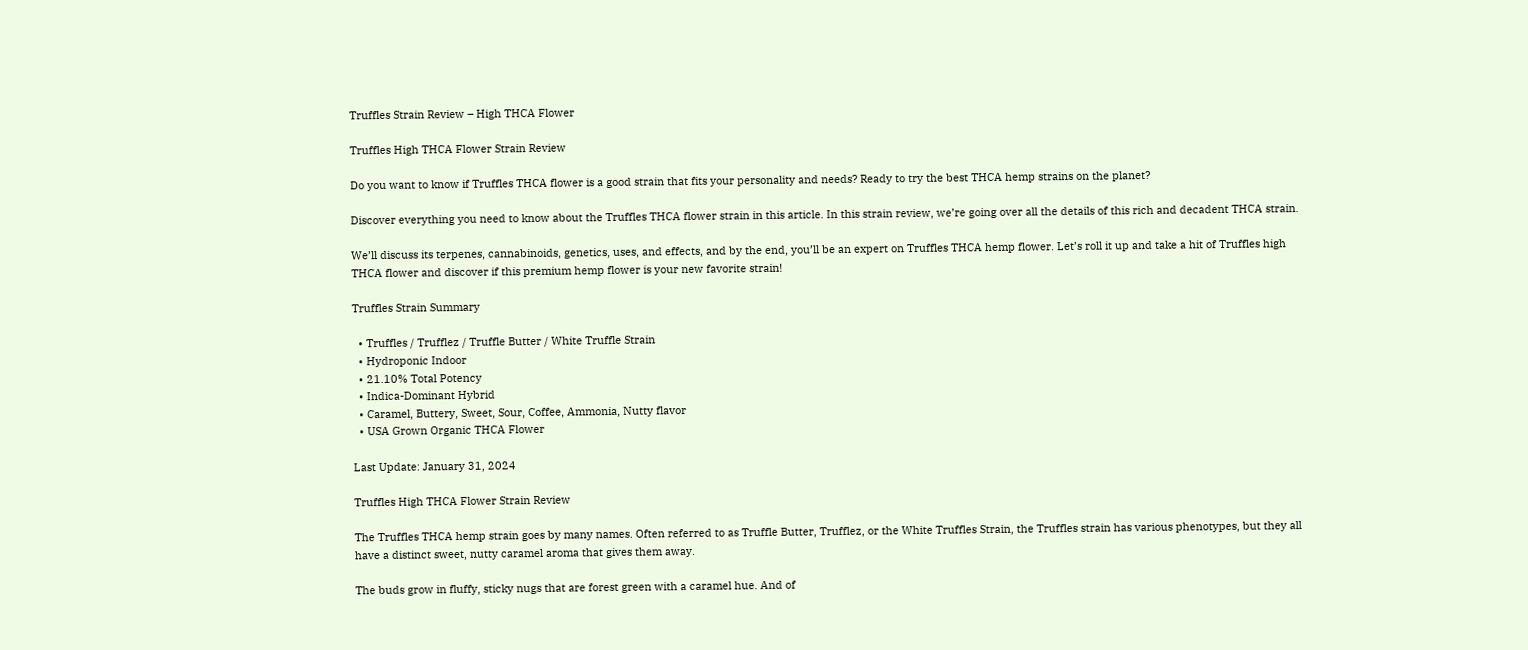Truffles Strain Review – High THCA Flower

Truffles High THCA Flower Strain Review

Do you want to know if Truffles THCA flower is a good strain that fits your personality and needs? Ready to try the best THCA hemp strains on the planet?

Discover everything you need to know about the Truffles THCA flower strain in this article. In this strain review, we’re going over all the details of this rich and decadent THCA strain.

We’ll discuss its terpenes, cannabinoids, genetics, uses, and effects, and by the end, you’ll be an expert on Truffles THCA hemp flower. Let’s roll it up and take a hit of Truffles high THCA flower and discover if this premium hemp flower is your new favorite strain!

Truffles Strain Summary

  • Truffles / Trufflez / Truffle Butter / White Truffle Strain
  • Hydroponic Indoor
  • 21.10% Total Potency
  • Indica-Dominant Hybrid
  • Caramel, Buttery, Sweet, Sour, Coffee, Ammonia, Nutty flavor
  • USA Grown Organic THCA Flower

Last Update: January 31, 2024

Truffles High THCA Flower Strain Review

The Truffles THCA hemp strain goes by many names. Often referred to as Truffle Butter, Trufflez, or the White Truffles Strain, the Truffles strain has various phenotypes, but they all have a distinct sweet, nutty caramel aroma that gives them away.

The buds grow in fluffy, sticky nugs that are forest green with a caramel hue. And of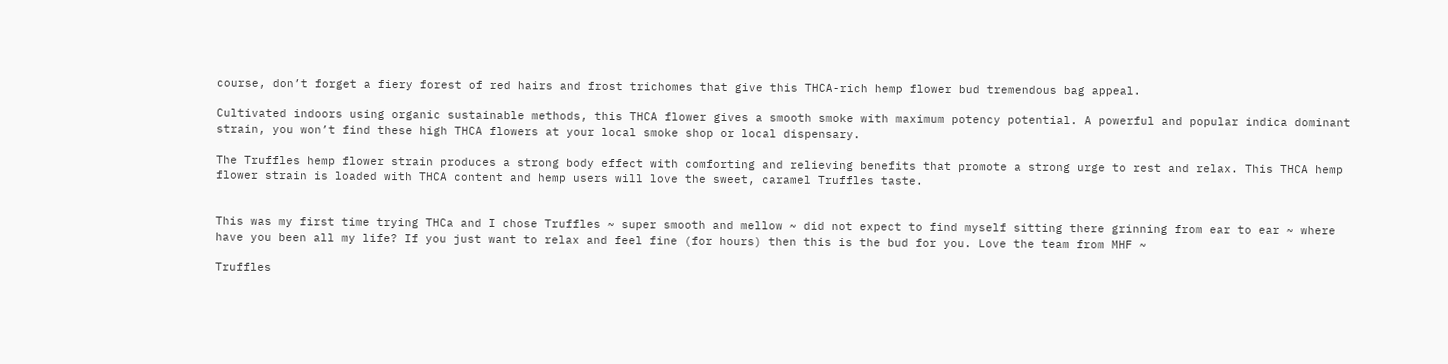course, don’t forget a fiery forest of red hairs and frost trichomes that give this THCA-rich hemp flower bud tremendous bag appeal.

Cultivated indoors using organic sustainable methods, this THCA flower gives a smooth smoke with maximum potency potential. A powerful and popular indica dominant strain, you won’t find these high THCA flowers at your local smoke shop or local dispensary.

The Truffles hemp flower strain produces a strong body effect with comforting and relieving benefits that promote a strong urge to rest and relax. This THCA hemp flower strain is loaded with THCA content and hemp users will love the sweet, caramel Truffles taste.


This was my first time trying THCa and I chose Truffles ~ super smooth and mellow ~ did not expect to find myself sitting there grinning from ear to ear ~ where have you been all my life? If you just want to relax and feel fine (for hours) then this is the bud for you. Love the team from MHF ~

Truffles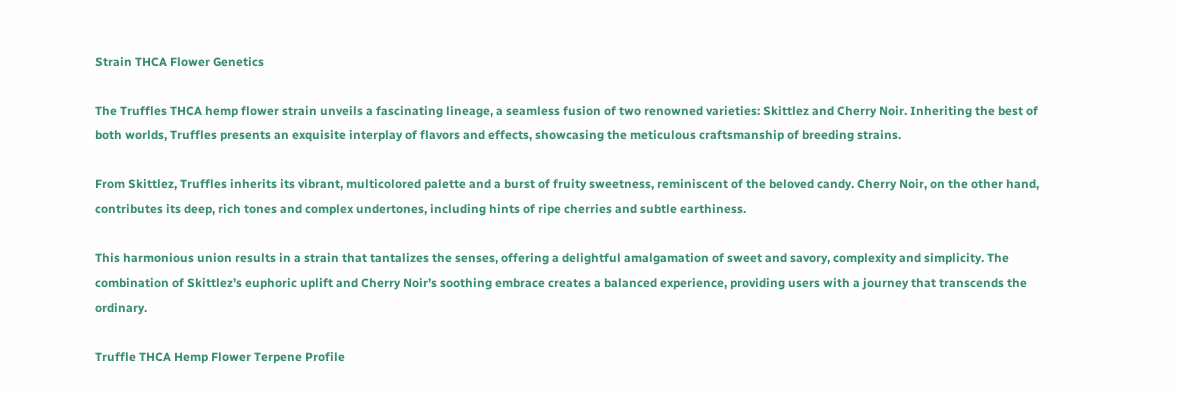Strain THCA Flower Genetics

The Truffles THCA hemp flower strain unveils a fascinating lineage, a seamless fusion of two renowned varieties: Skittlez and Cherry Noir. Inheriting the best of both worlds, Truffles presents an exquisite interplay of flavors and effects, showcasing the meticulous craftsmanship of breeding strains.

From Skittlez, Truffles inherits its vibrant, multicolored palette and a burst of fruity sweetness, reminiscent of the beloved candy. Cherry Noir, on the other hand, contributes its deep, rich tones and complex undertones, including hints of ripe cherries and subtle earthiness.

This harmonious union results in a strain that tantalizes the senses, offering a delightful amalgamation of sweet and savory, complexity and simplicity. The combination of Skittlez’s euphoric uplift and Cherry Noir’s soothing embrace creates a balanced experience, providing users with a journey that transcends the ordinary.

Truffle THCA Hemp Flower Terpene Profile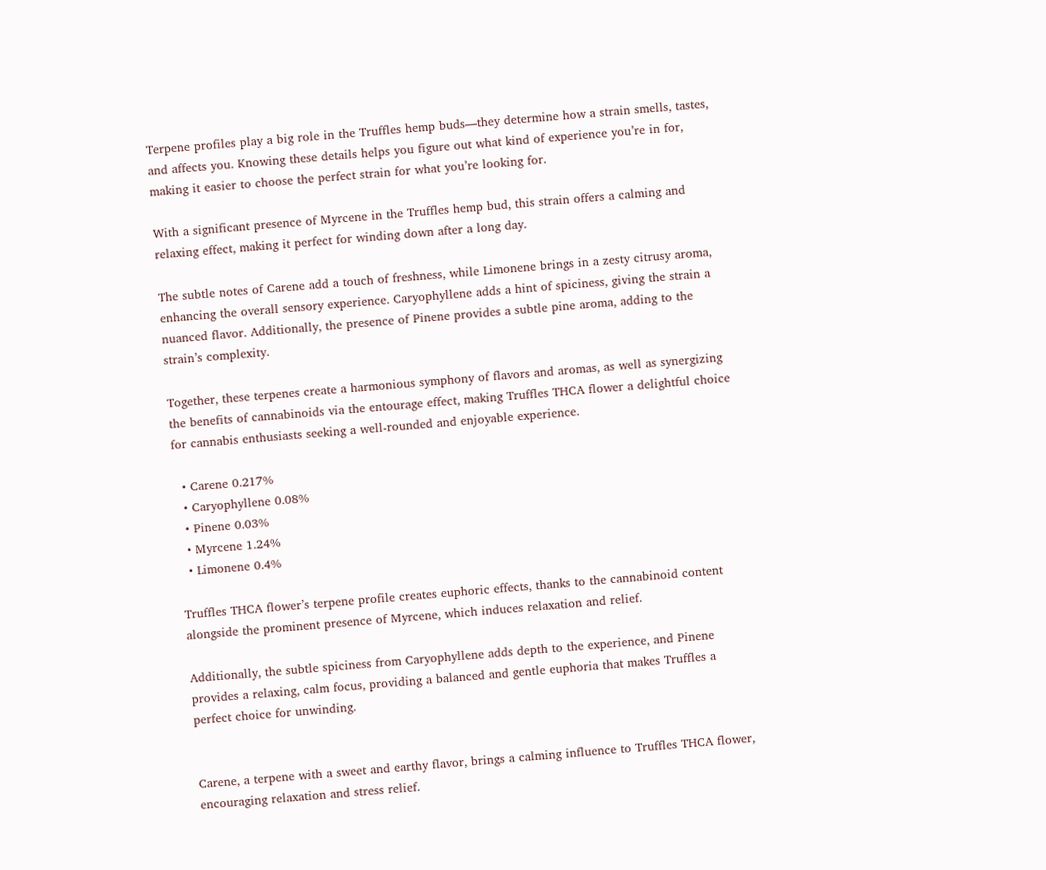Terpene profiles play a big role in the Truffles hemp buds—they determine how a strain smells, tastes, and affects you. Knowing these details helps you figure out what kind of experience you’re in for, making it easier to choose the perfect strain for what you’re looking for.

With a significant presence of Myrcene in the Truffles hemp bud, this strain offers a calming and relaxing effect, making it perfect for winding down after a long day.

The subtle notes of Carene add a touch of freshness, while Limonene brings in a zesty citrusy aroma, enhancing the overall sensory experience. Caryophyllene adds a hint of spiciness, giving the strain a nuanced flavor. Additionally, the presence of Pinene provides a subtle pine aroma, adding to the strain’s complexity.

Together, these terpenes create a harmonious symphony of flavors and aromas, as well as synergizing the benefits of cannabinoids via the entourage effect, making Truffles THCA flower a delightful choice for cannabis enthusiasts seeking a well-rounded and enjoyable experience.

  • Carene 0.217%
  • Caryophyllene 0.08%
  • Pinene 0.03%
  • Myrcene 1.24%
  • Limonene 0.4%

Truffles THCA flower’s terpene profile creates euphoric effects, thanks to the cannabinoid content alongside the prominent presence of Myrcene, which induces relaxation and relief.

Additionally, the subtle spiciness from Caryophyllene adds depth to the experience, and Pinene provides a relaxing, calm focus, providing a balanced and gentle euphoria that makes Truffles a perfect choice for unwinding.


Carene, a terpene with a sweet and earthy flavor, brings a calming influence to Truffles THCA flower, encouraging relaxation and stress relief.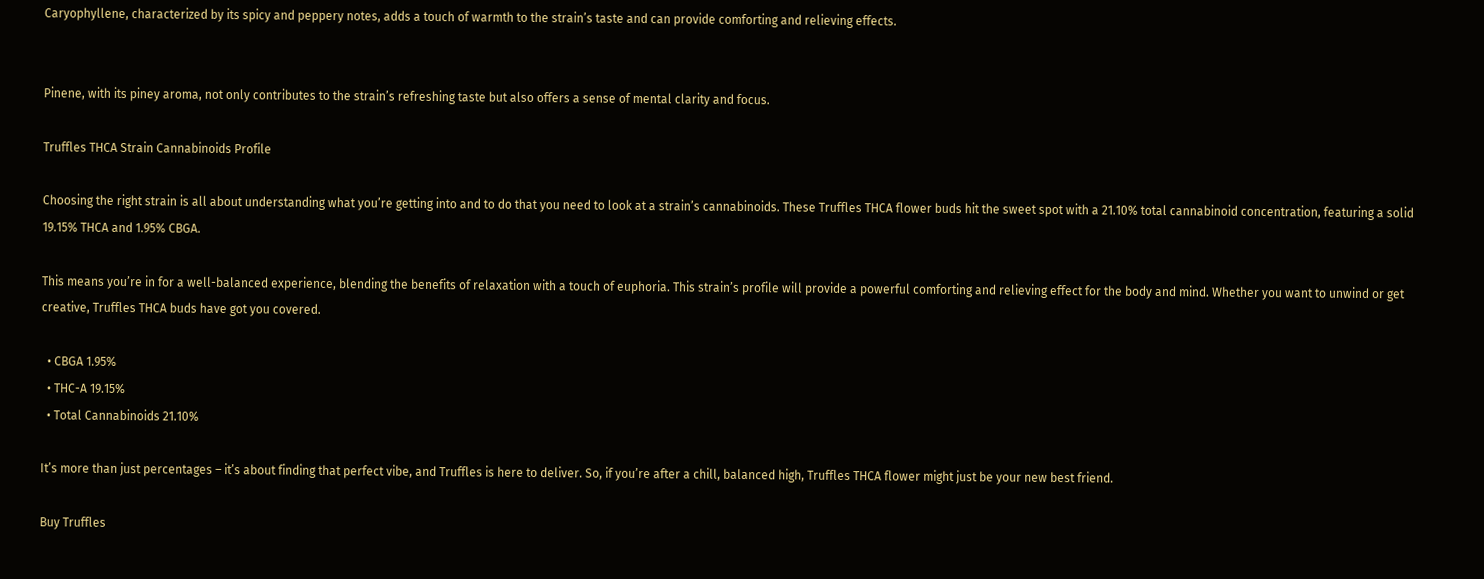Caryophyllene, characterized by its spicy and peppery notes, adds a touch of warmth to the strain’s taste and can provide comforting and relieving effects.


Pinene, with its piney aroma, not only contributes to the strain’s refreshing taste but also offers a sense of mental clarity and focus.

Truffles THCA Strain Cannabinoids Profile

Choosing the right strain is all about understanding what you’re getting into and to do that you need to look at a strain’s cannabinoids. These Truffles THCA flower buds hit the sweet spot with a 21.10% total cannabinoid concentration, featuring a solid 19.15% THCA and 1.95% CBGA.

This means you’re in for a well-balanced experience, blending the benefits of relaxation with a touch of euphoria. This strain’s profile will provide a powerful comforting and relieving effect for the body and mind. Whether you want to unwind or get creative, Truffles THCA buds have got you covered.

  • CBGA 1.95%
  • THC-A 19.15%
  • Total Cannabinoids 21.10%

It’s more than just percentages – it’s about finding that perfect vibe, and Truffles is here to deliver. So, if you’re after a chill, balanced high, Truffles THCA flower might just be your new best friend.

Buy Truffles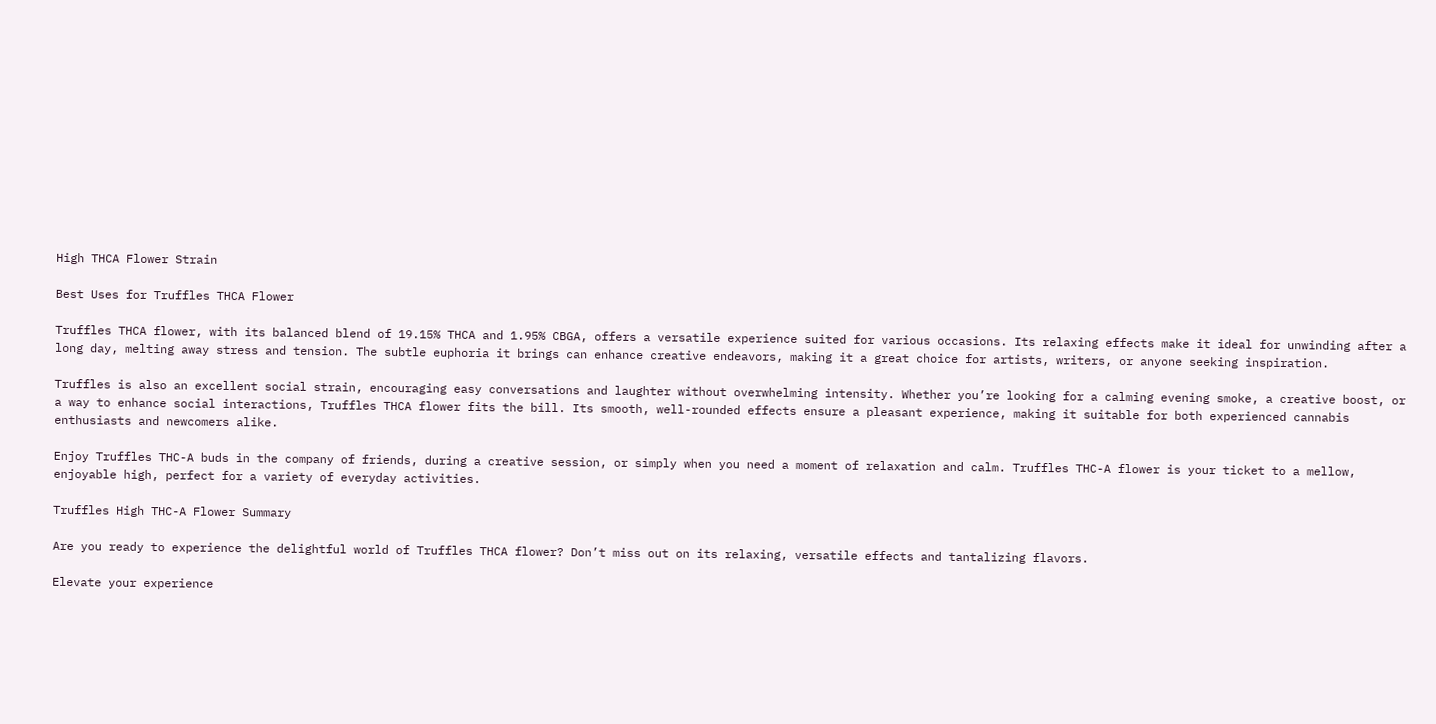High THCA Flower Strain

Best Uses for Truffles THCA Flower

Truffles THCA flower, with its balanced blend of 19.15% THCA and 1.95% CBGA, offers a versatile experience suited for various occasions. Its relaxing effects make it ideal for unwinding after a long day, melting away stress and tension. The subtle euphoria it brings can enhance creative endeavors, making it a great choice for artists, writers, or anyone seeking inspiration.

Truffles is also an excellent social strain, encouraging easy conversations and laughter without overwhelming intensity. Whether you’re looking for a calming evening smoke, a creative boost, or a way to enhance social interactions, Truffles THCA flower fits the bill. Its smooth, well-rounded effects ensure a pleasant experience, making it suitable for both experienced cannabis enthusiasts and newcomers alike.

Enjoy Truffles THC-A buds in the company of friends, during a creative session, or simply when you need a moment of relaxation and calm. Truffles THC-A flower is your ticket to a mellow, enjoyable high, perfect for a variety of everyday activities.

Truffles High THC-A Flower Summary

Are you ready to experience the delightful world of Truffles THCA flower? Don’t miss out on its relaxing, versatile effects and tantalizing flavors.

Elevate your experience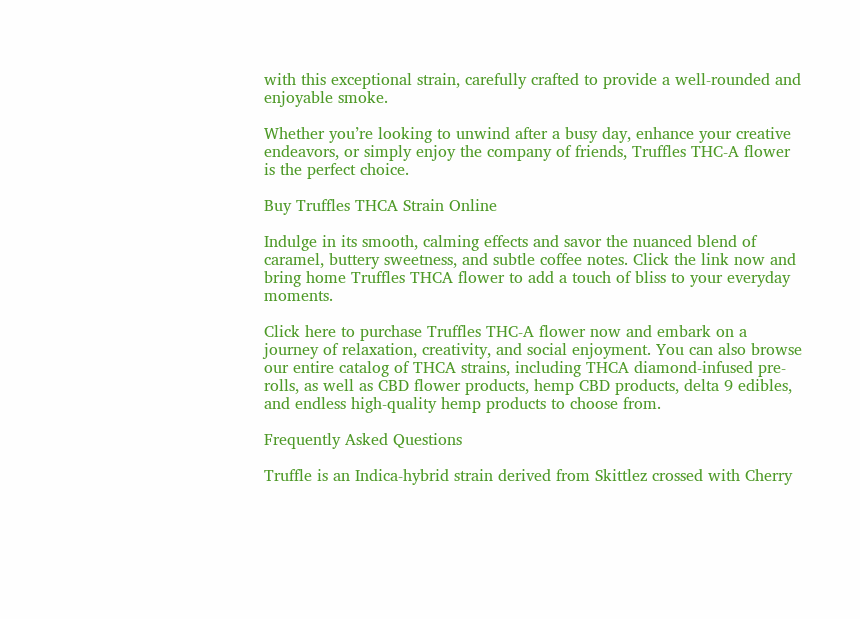with this exceptional strain, carefully crafted to provide a well-rounded and enjoyable smoke.

Whether you’re looking to unwind after a busy day, enhance your creative endeavors, or simply enjoy the company of friends, Truffles THC-A flower is the perfect choice.

Buy Truffles THCA Strain Online

Indulge in its smooth, calming effects and savor the nuanced blend of caramel, buttery sweetness, and subtle coffee notes. Click the link now and bring home Truffles THCA flower to add a touch of bliss to your everyday moments.

Click here to purchase Truffles THC-A flower now and embark on a journey of relaxation, creativity, and social enjoyment. You can also browse our entire catalog of THCA strains, including THCA diamond-infused pre-rolls, as well as CBD flower products, hemp CBD products, delta 9 edibles, and endless high-quality hemp products to choose from.

Frequently Asked Questions

Truffle is an Indica-hybrid strain derived from Skittlez crossed with Cherry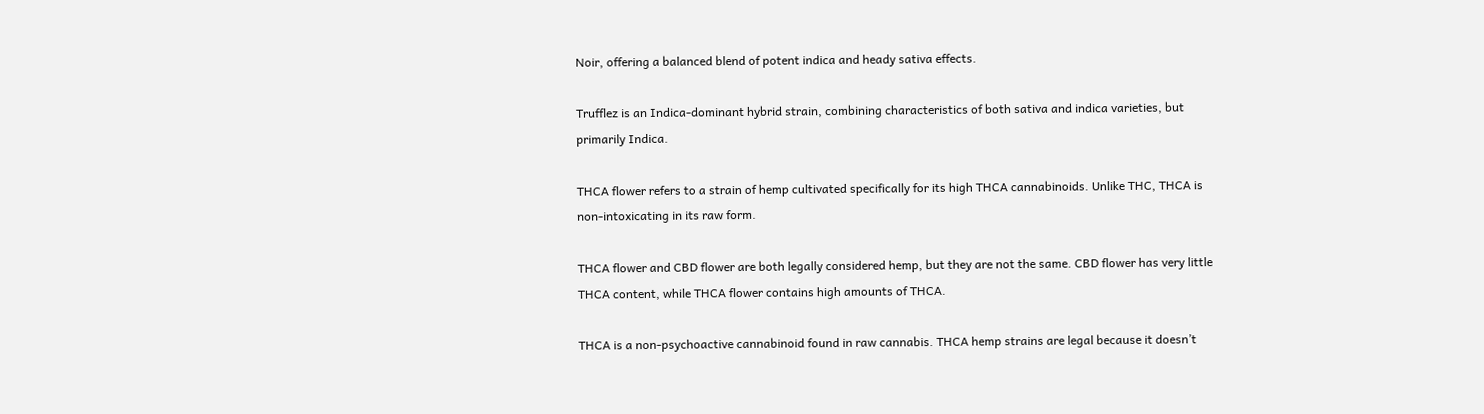Noir, offering a balanced blend of potent indica and heady sativa effects.

Trufflez is an Indica-dominant hybrid strain, combining characteristics of both sativa and indica varieties, but primarily Indica.

THCA flower refers to a strain of hemp cultivated specifically for its high THCA cannabinoids. Unlike THC, THCA is non-intoxicating in its raw form.

THCA flower and CBD flower are both legally considered hemp, but they are not the same. CBD flower has very little THCA content, while THCA flower contains high amounts of THCA.

THCA is a non-psychoactive cannabinoid found in raw cannabis. THCA hemp strains are legal because it doesn’t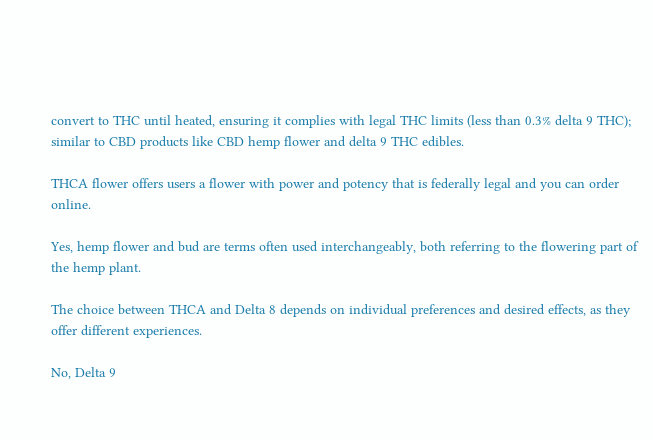convert to THC until heated, ensuring it complies with legal THC limits (less than 0.3% delta 9 THC); similar to CBD products like CBD hemp flower and delta 9 THC edibles.

THCA flower offers users a flower with power and potency that is federally legal and you can order online.

Yes, hemp flower and bud are terms often used interchangeably, both referring to the flowering part of the hemp plant.

The choice between THCA and Delta 8 depends on individual preferences and desired effects, as they offer different experiences.

No, Delta 9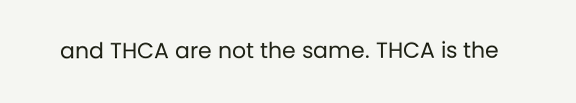and THCA are not the same. THCA is the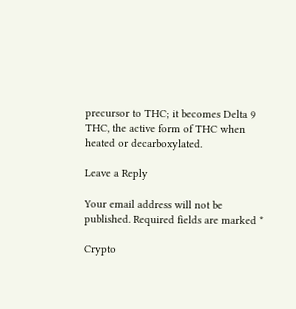precursor to THC; it becomes Delta 9 THC, the active form of THC when heated or decarboxylated.

Leave a Reply

Your email address will not be published. Required fields are marked *

Crypto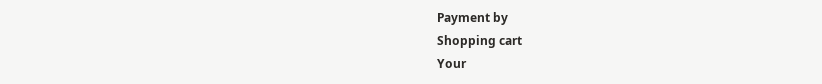Payment by
Shopping cart
Your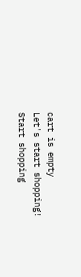cart is empty
Let's start shopping!
Start shopping